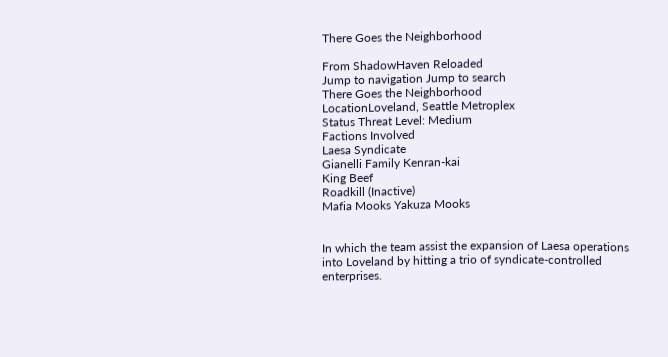There Goes the Neighborhood

From ShadowHaven Reloaded
Jump to navigation Jump to search
There Goes the Neighborhood
LocationLoveland, Seattle Metroplex
Status Threat Level: Medium
Factions Involved
Laesa Syndicate
Gianelli Family Kenran-kai
King Beef
Roadkill (Inactive)
Mafia Mooks Yakuza Mooks


In which the team assist the expansion of Laesa operations into Loveland by hitting a trio of syndicate-controlled enterprises.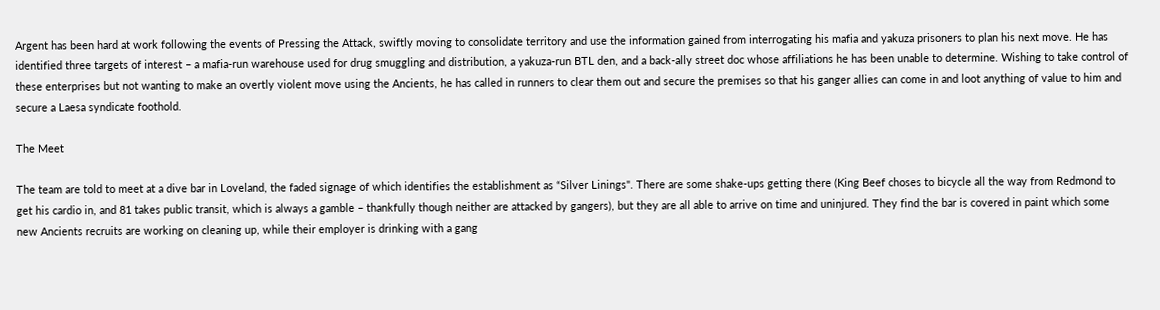Argent has been hard at work following the events of Pressing the Attack, swiftly moving to consolidate territory and use the information gained from interrogating his mafia and yakuza prisoners to plan his next move. He has identified three targets of interest – a mafia-run warehouse used for drug smuggling and distribution, a yakuza-run BTL den, and a back-ally street doc whose affiliations he has been unable to determine. Wishing to take control of these enterprises but not wanting to make an overtly violent move using the Ancients, he has called in runners to clear them out and secure the premises so that his ganger allies can come in and loot anything of value to him and secure a Laesa syndicate foothold.

The Meet

The team are told to meet at a dive bar in Loveland, the faded signage of which identifies the establishment as “Silver Linings". There are some shake-ups getting there (King Beef choses to bicycle all the way from Redmond to get his cardio in, and 81 takes public transit, which is always a gamble – thankfully though neither are attacked by gangers), but they are all able to arrive on time and uninjured. They find the bar is covered in paint which some new Ancients recruits are working on cleaning up, while their employer is drinking with a gang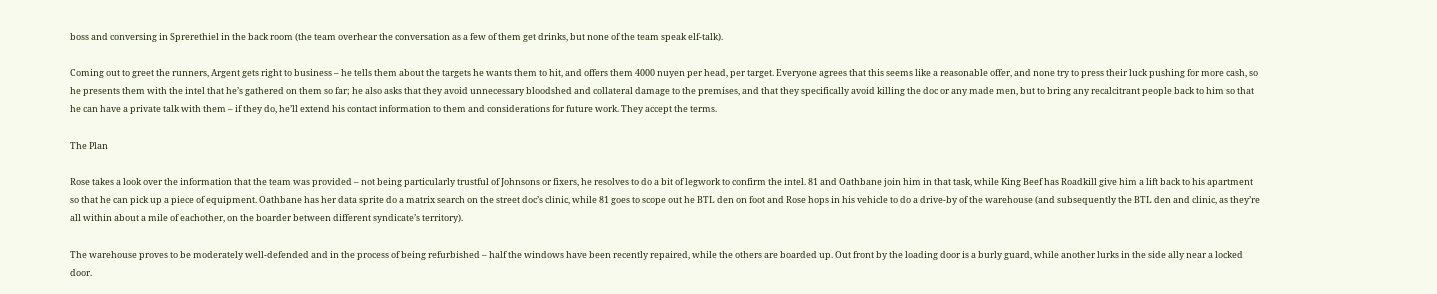boss and conversing in Sprerethiel in the back room (the team overhear the conversation as a few of them get drinks, but none of the team speak elf-talk).

Coming out to greet the runners, Argent gets right to business – he tells them about the targets he wants them to hit, and offers them 4000 nuyen per head, per target. Everyone agrees that this seems like a reasonable offer, and none try to press their luck pushing for more cash, so he presents them with the intel that he’s gathered on them so far; he also asks that they avoid unnecessary bloodshed and collateral damage to the premises, and that they specifically avoid killing the doc or any made men, but to bring any recalcitrant people back to him so that he can have a private talk with them – if they do, he’ll extend his contact information to them and considerations for future work. They accept the terms.

The Plan

Rose takes a look over the information that the team was provided – not being particularly trustful of Johnsons or fixers, he resolves to do a bit of legwork to confirm the intel. 81 and Oathbane join him in that task, while King Beef has Roadkill give him a lift back to his apartment so that he can pick up a piece of equipment. Oathbane has her data sprite do a matrix search on the street doc’s clinic, while 81 goes to scope out he BTL den on foot and Rose hops in his vehicle to do a drive-by of the warehouse (and subsequently the BTL den and clinic, as they’re all within about a mile of eachother, on the boarder between different syndicate’s territory).

The warehouse proves to be moderately well-defended and in the process of being refurbished – half the windows have been recently repaired, while the others are boarded up. Out front by the loading door is a burly guard, while another lurks in the side ally near a locked door.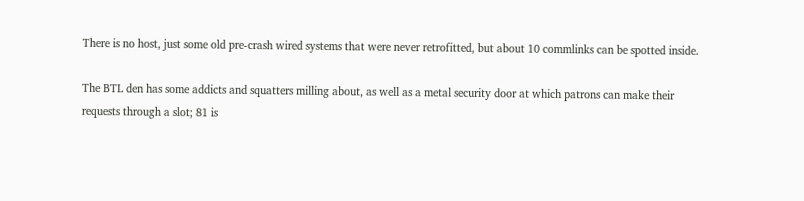There is no host, just some old pre-crash wired systems that were never retrofitted, but about 10 commlinks can be spotted inside.

The BTL den has some addicts and squatters milling about, as well as a metal security door at which patrons can make their requests through a slot; 81 is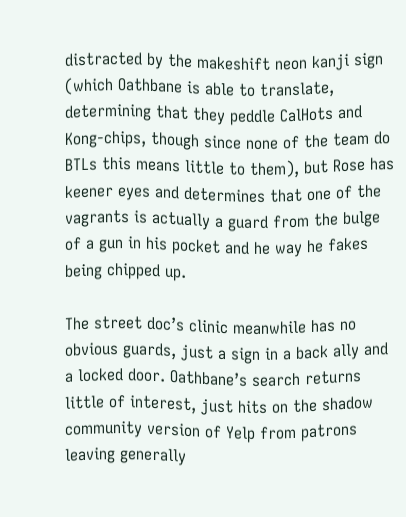distracted by the makeshift neon kanji sign (which Oathbane is able to translate, determining that they peddle CalHots and Kong-chips, though since none of the team do BTLs this means little to them), but Rose has keener eyes and determines that one of the vagrants is actually a guard from the bulge of a gun in his pocket and he way he fakes being chipped up.

The street doc’s clinic meanwhile has no obvious guards, just a sign in a back ally and a locked door. Oathbane’s search returns little of interest, just hits on the shadow community version of Yelp from patrons leaving generally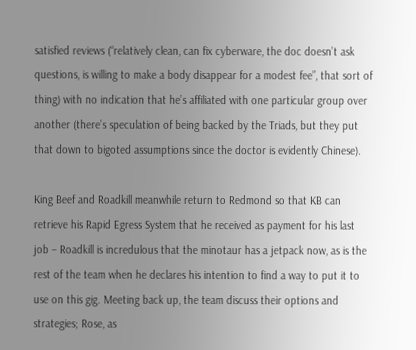satisfied reviews (“relatively clean, can fix cyberware, the doc doesn’t ask questions, is willing to make a body disappear for a modest fee”, that sort of thing) with no indication that he’s affiliated with one particular group over another (there’s speculation of being backed by the Triads, but they put that down to bigoted assumptions since the doctor is evidently Chinese).

King Beef and Roadkill meanwhile return to Redmond so that KB can retrieve his Rapid Egress System that he received as payment for his last job – Roadkill is incredulous that the minotaur has a jetpack now, as is the rest of the team when he declares his intention to find a way to put it to use on this gig. Meeting back up, the team discuss their options and strategies; Rose, as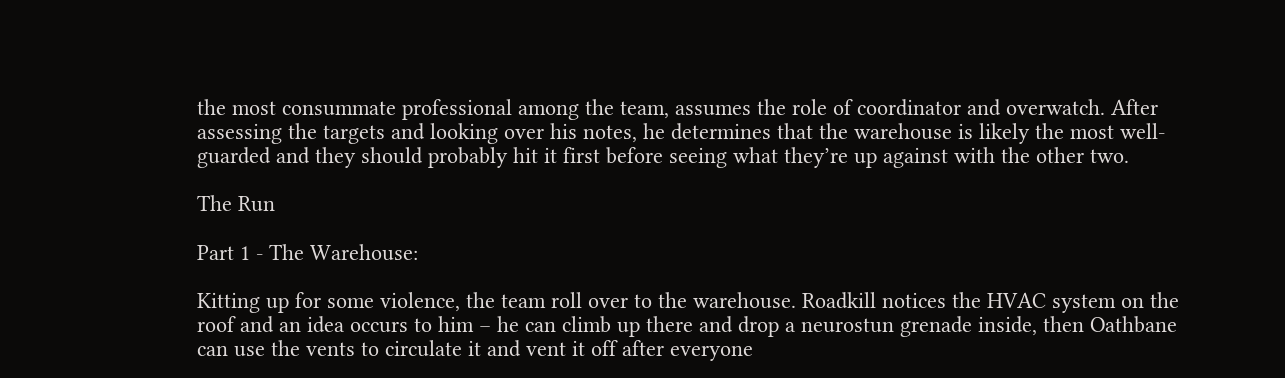the most consummate professional among the team, assumes the role of coordinator and overwatch. After assessing the targets and looking over his notes, he determines that the warehouse is likely the most well-guarded and they should probably hit it first before seeing what they’re up against with the other two.

The Run

Part 1 - The Warehouse:

Kitting up for some violence, the team roll over to the warehouse. Roadkill notices the HVAC system on the roof and an idea occurs to him – he can climb up there and drop a neurostun grenade inside, then Oathbane can use the vents to circulate it and vent it off after everyone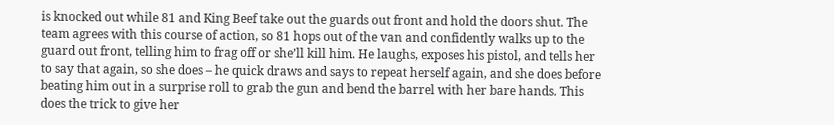is knocked out while 81 and King Beef take out the guards out front and hold the doors shut. The team agrees with this course of action, so 81 hops out of the van and confidently walks up to the guard out front, telling him to frag off or she’ll kill him. He laughs, exposes his pistol, and tells her to say that again, so she does – he quick draws and says to repeat herself again, and she does before beating him out in a surprise roll to grab the gun and bend the barrel with her bare hands. This does the trick to give her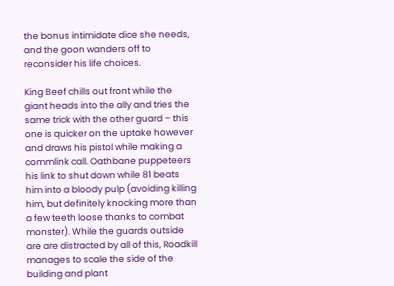the bonus intimidate dice she needs, and the goon wanders off to reconsider his life choices.

King Beef chills out front while the giant heads into the ally and tries the same trick with the other guard – this one is quicker on the uptake however and draws his pistol while making a commlink call. Oathbane puppeteers his link to shut down while 81 beats him into a bloody pulp (avoiding killing him, but definitely knocking more than a few teeth loose thanks to combat monster). While the guards outside are are distracted by all of this, Roadkill manages to scale the side of the building and plant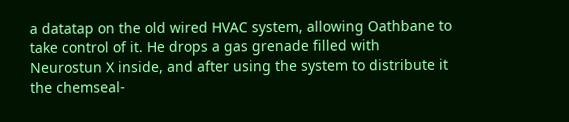a datatap on the old wired HVAC system, allowing Oathbane to take control of it. He drops a gas grenade filled with Neurostun X inside, and after using the system to distribute it the chemseal-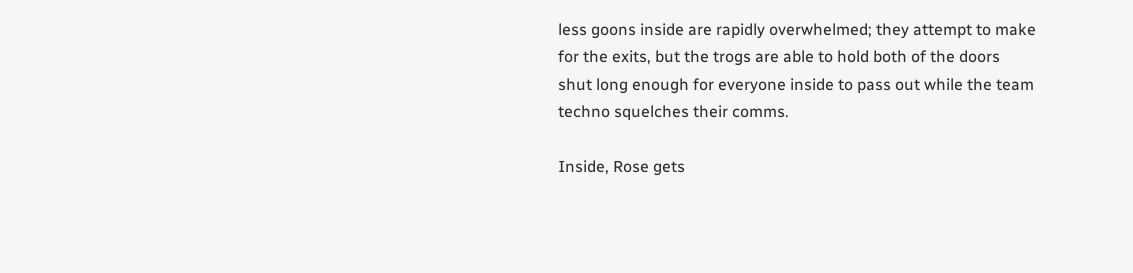less goons inside are rapidly overwhelmed; they attempt to make for the exits, but the trogs are able to hold both of the doors shut long enough for everyone inside to pass out while the team techno squelches their comms.

Inside, Rose gets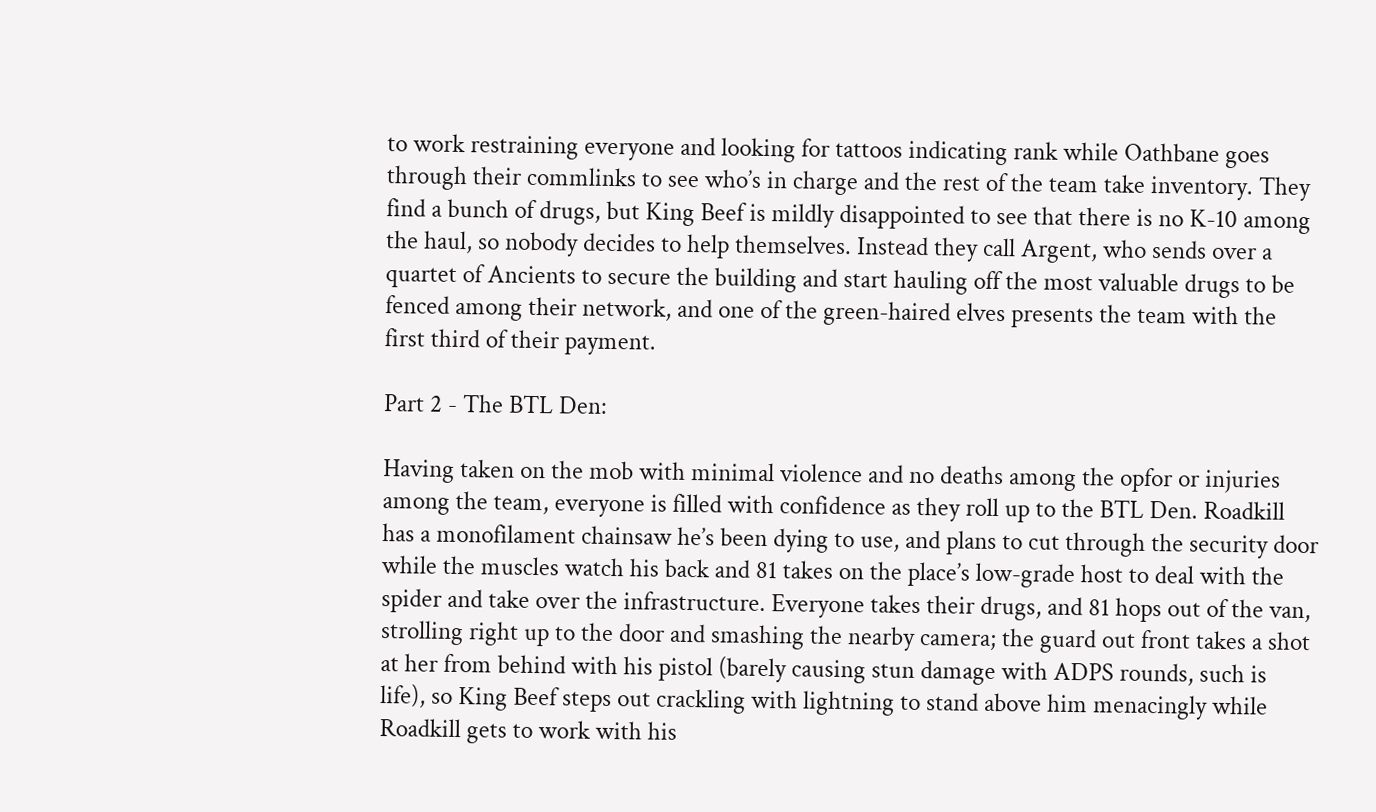to work restraining everyone and looking for tattoos indicating rank while Oathbane goes through their commlinks to see who’s in charge and the rest of the team take inventory. They find a bunch of drugs, but King Beef is mildly disappointed to see that there is no K-10 among the haul, so nobody decides to help themselves. Instead they call Argent, who sends over a quartet of Ancients to secure the building and start hauling off the most valuable drugs to be fenced among their network, and one of the green-haired elves presents the team with the first third of their payment.

Part 2 - The BTL Den:

Having taken on the mob with minimal violence and no deaths among the opfor or injuries among the team, everyone is filled with confidence as they roll up to the BTL Den. Roadkill has a monofilament chainsaw he’s been dying to use, and plans to cut through the security door while the muscles watch his back and 81 takes on the place’s low-grade host to deal with the spider and take over the infrastructure. Everyone takes their drugs, and 81 hops out of the van, strolling right up to the door and smashing the nearby camera; the guard out front takes a shot at her from behind with his pistol (barely causing stun damage with ADPS rounds, such is life), so King Beef steps out crackling with lightning to stand above him menacingly while Roadkill gets to work with his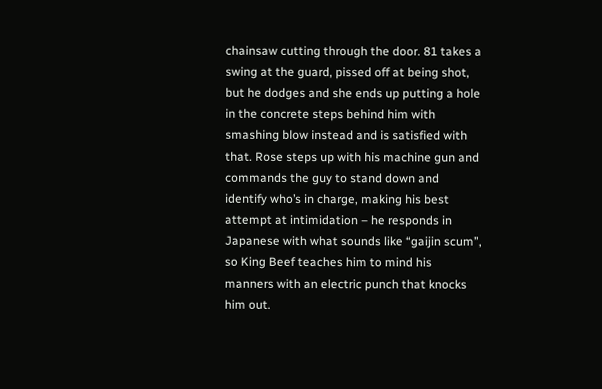chainsaw cutting through the door. 81 takes a swing at the guard, pissed off at being shot, but he dodges and she ends up putting a hole in the concrete steps behind him with smashing blow instead and is satisfied with that. Rose steps up with his machine gun and commands the guy to stand down and identify who’s in charge, making his best attempt at intimidation – he responds in Japanese with what sounds like “gaijin scum”, so King Beef teaches him to mind his manners with an electric punch that knocks him out.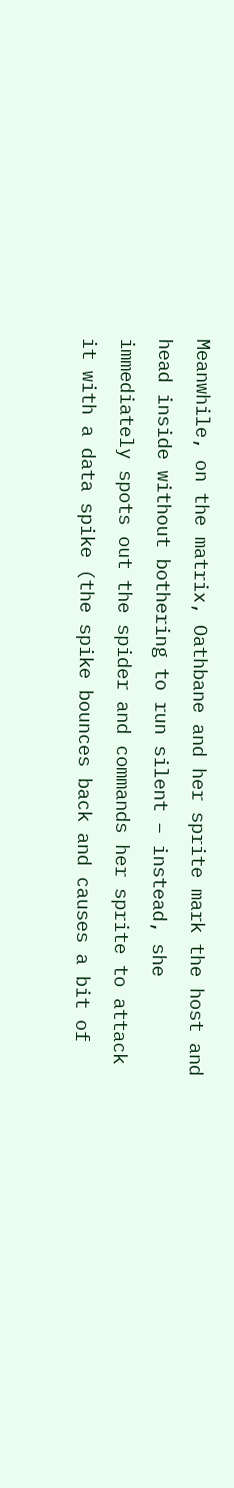Meanwhile, on the matrix, Oathbane and her sprite mark the host and head inside without bothering to run silent – instead, she immediately spots out the spider and commands her sprite to attack it with a data spike (the spike bounces back and causes a bit of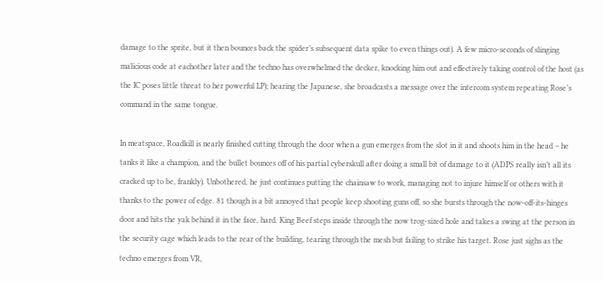damage to the sprite, but it then bounces back the spider’s subsequent data spike to even things out). A few micro-seconds of slinging malicious code at eachother later and the techno has overwhelmed the decker, knocking him out and effectively taking control of the host (as the IC poses little threat to her powerful LP); hearing the Japanese, she broadcasts a message over the intercom system repeating Rose’s command in the same tongue.

In meatspace, Roadkill is nearly finished cutting through the door when a gun emerges from the slot in it and shoots him in the head – he tanks it like a champion, and the bullet bounces off of his partial cyberskull after doing a small bit of damage to it (ADPS really isn’t all its cracked up to be, frankly). Unbothered, he just continues putting the chainsaw to work, managing not to injure himself or others with it thanks to the power of edge. 81 though is a bit annoyed that people keep shooting guns off, so she bursts through the now-off-its-hinges door and hits the yak behind it in the face, hard. King Beef steps inside through the now trog-sized hole and takes a swing at the person in the security cage which leads to the rear of the building, tearing through the mesh but failing to strike his target. Rose just sighs as the techno emerges from VR,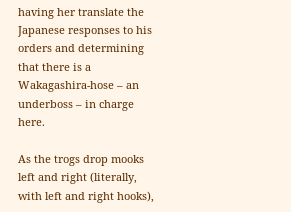having her translate the Japanese responses to his orders and determining that there is a Wakagashira-hose – an underboss – in charge here.

As the trogs drop mooks left and right (literally, with left and right hooks),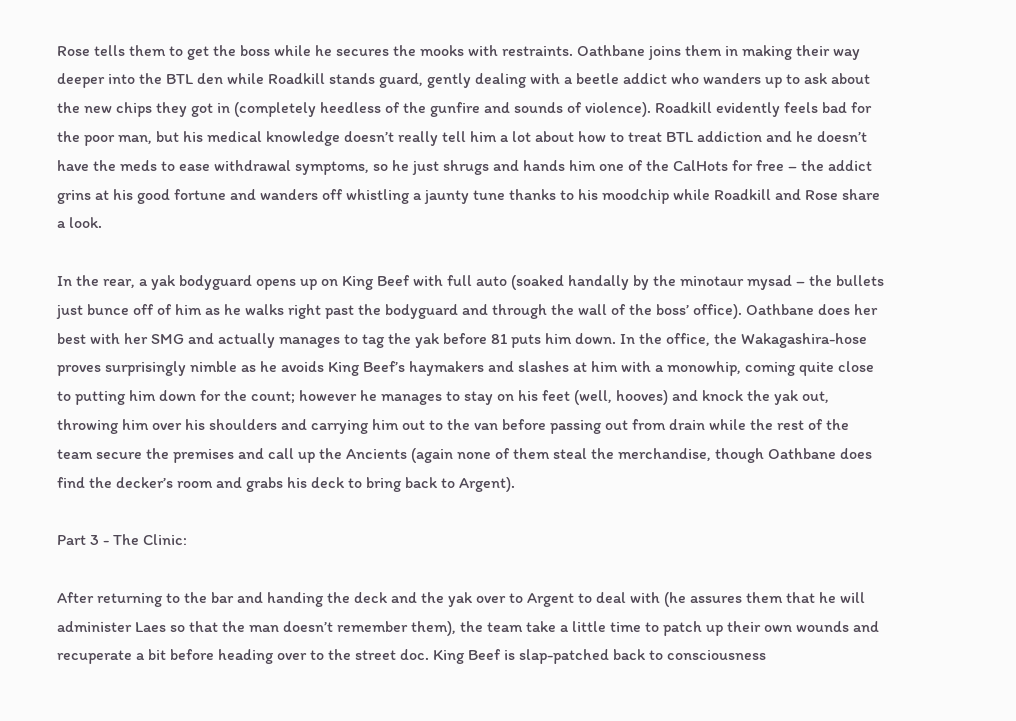Rose tells them to get the boss while he secures the mooks with restraints. Oathbane joins them in making their way deeper into the BTL den while Roadkill stands guard, gently dealing with a beetle addict who wanders up to ask about the new chips they got in (completely heedless of the gunfire and sounds of violence). Roadkill evidently feels bad for the poor man, but his medical knowledge doesn’t really tell him a lot about how to treat BTL addiction and he doesn’t have the meds to ease withdrawal symptoms, so he just shrugs and hands him one of the CalHots for free – the addict grins at his good fortune and wanders off whistling a jaunty tune thanks to his moodchip while Roadkill and Rose share a look.

In the rear, a yak bodyguard opens up on King Beef with full auto (soaked handally by the minotaur mysad – the bullets just bunce off of him as he walks right past the bodyguard and through the wall of the boss’ office). Oathbane does her best with her SMG and actually manages to tag the yak before 81 puts him down. In the office, the Wakagashira-hose proves surprisingly nimble as he avoids King Beef’s haymakers and slashes at him with a monowhip, coming quite close to putting him down for the count; however he manages to stay on his feet (well, hooves) and knock the yak out, throwing him over his shoulders and carrying him out to the van before passing out from drain while the rest of the team secure the premises and call up the Ancients (again none of them steal the merchandise, though Oathbane does find the decker’s room and grabs his deck to bring back to Argent).

Part 3 - The Clinic:

After returning to the bar and handing the deck and the yak over to Argent to deal with (he assures them that he will administer Laes so that the man doesn’t remember them), the team take a little time to patch up their own wounds and recuperate a bit before heading over to the street doc. King Beef is slap-patched back to consciousness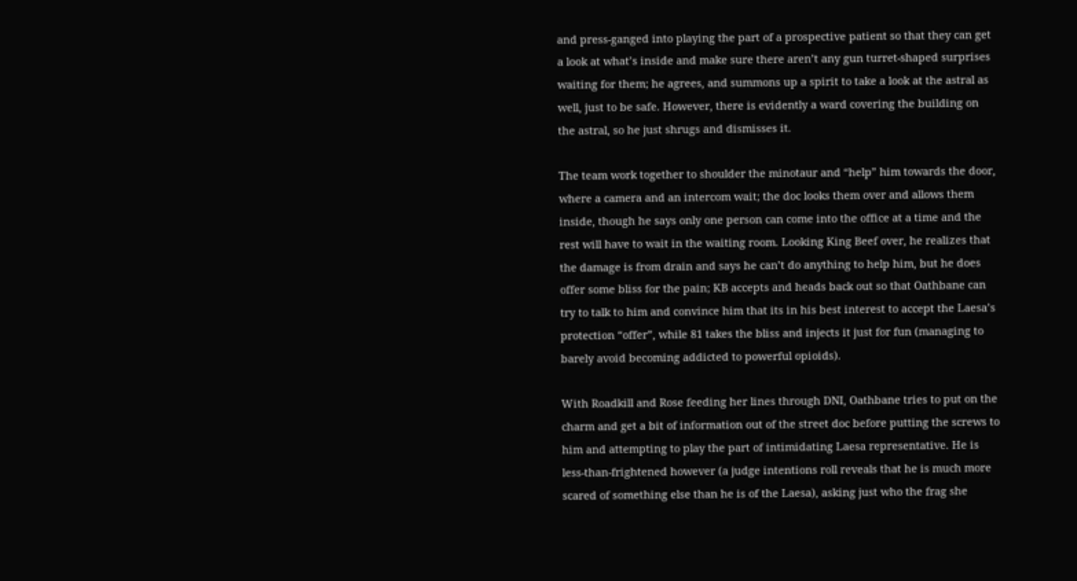and press-ganged into playing the part of a prospective patient so that they can get a look at what’s inside and make sure there aren’t any gun turret-shaped surprises waiting for them; he agrees, and summons up a spirit to take a look at the astral as well, just to be safe. However, there is evidently a ward covering the building on the astral, so he just shrugs and dismisses it.

The team work together to shoulder the minotaur and “help” him towards the door, where a camera and an intercom wait; the doc looks them over and allows them inside, though he says only one person can come into the office at a time and the rest will have to wait in the waiting room. Looking King Beef over, he realizes that the damage is from drain and says he can’t do anything to help him, but he does offer some bliss for the pain; KB accepts and heads back out so that Oathbane can try to talk to him and convince him that its in his best interest to accept the Laesa’s protection “offer”, while 81 takes the bliss and injects it just for fun (managing to barely avoid becoming addicted to powerful opioids).

With Roadkill and Rose feeding her lines through DNI, Oathbane tries to put on the charm and get a bit of information out of the street doc before putting the screws to him and attempting to play the part of intimidating Laesa representative. He is less-than-frightened however (a judge intentions roll reveals that he is much more scared of something else than he is of the Laesa), asking just who the frag she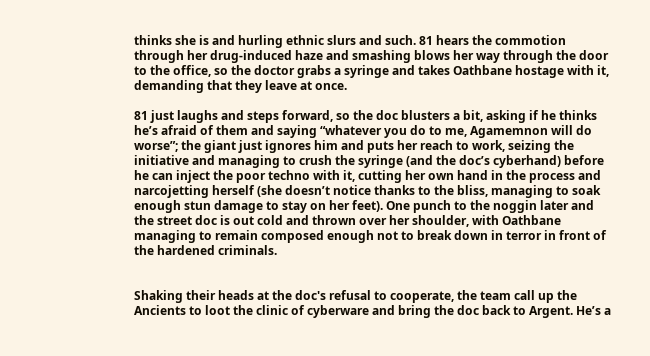thinks she is and hurling ethnic slurs and such. 81 hears the commotion through her drug-induced haze and smashing blows her way through the door to the office, so the doctor grabs a syringe and takes Oathbane hostage with it, demanding that they leave at once.

81 just laughs and steps forward, so the doc blusters a bit, asking if he thinks he’s afraid of them and saying “whatever you do to me, Agamemnon will do worse”; the giant just ignores him and puts her reach to work, seizing the initiative and managing to crush the syringe (and the doc’s cyberhand) before he can inject the poor techno with it, cutting her own hand in the process and narcojetting herself (she doesn’t notice thanks to the bliss, managing to soak enough stun damage to stay on her feet). One punch to the noggin later and the street doc is out cold and thrown over her shoulder, with Oathbane managing to remain composed enough not to break down in terror in front of the hardened criminals.


Shaking their heads at the doc's refusal to cooperate, the team call up the Ancients to loot the clinic of cyberware and bring the doc back to Argent. He’s a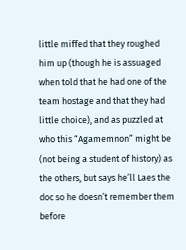little miffed that they roughed him up (though he is assuaged when told that he had one of the team hostage and that they had little choice), and as puzzled at who this “Agamemnon” might be (not being a student of history) as the others, but says he’ll Laes the doc so he doesn’t remember them before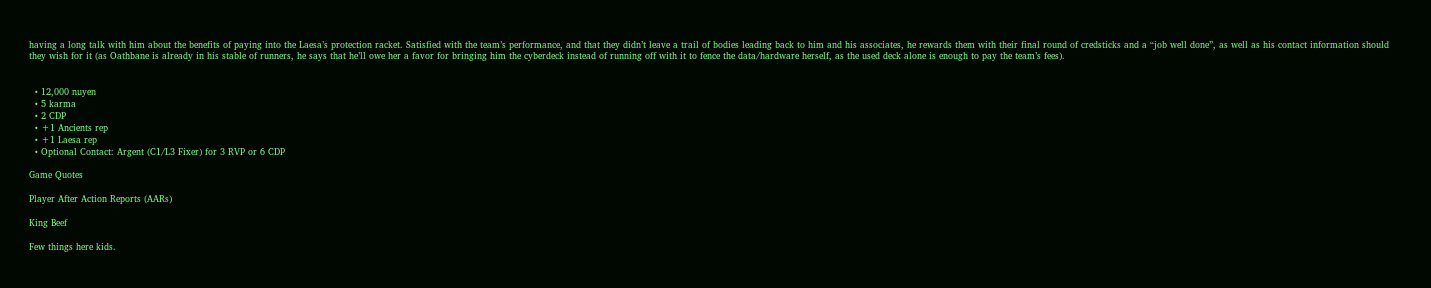having a long talk with him about the benefits of paying into the Laesa’s protection racket. Satisfied with the team’s performance, and that they didn’t leave a trail of bodies leading back to him and his associates, he rewards them with their final round of credsticks and a “job well done”, as well as his contact information should they wish for it (as Oathbane is already in his stable of runners, he says that he’ll owe her a favor for bringing him the cyberdeck instead of running off with it to fence the data/hardware herself, as the used deck alone is enough to pay the team’s fees).


  • 12,000 nuyen
  • 5 karma
  • 2 CDP
  • +1 Ancients rep
  • +1 Laesa rep
  • Optional Contact: Argent (C1/L3 Fixer) for 3 RVP or 6 CDP

Game Quotes

Player After Action Reports (AARs)

King Beef

Few things here kids.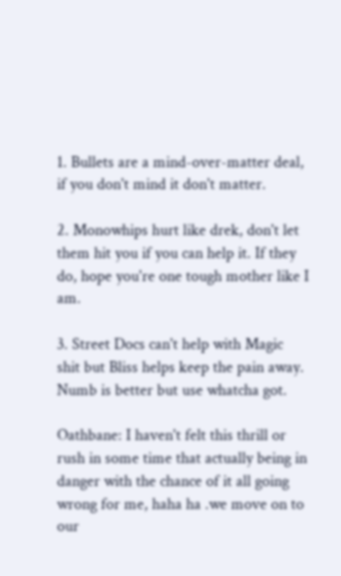1. Bullets are a mind-over-matter deal, if you don't mind it don't matter.

2. Monowhips hurt like drek, don't let them hit you if you can help it. If they do, hope you're one tough mother like I am.

3. Street Docs can't help with Magic shit but Bliss helps keep the pain away. Numb is better but use whatcha got.

Oathbane: I haven't felt this thrill or rush in some time that actually being in danger with the chance of it all going wrong for me, haha ha .we move on to our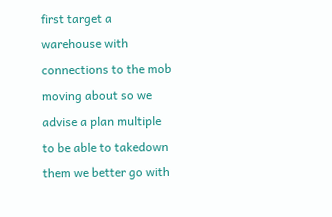first target a warehouse with connections to the mob moving about so we advise a plan multiple to be able to takedown them we better go with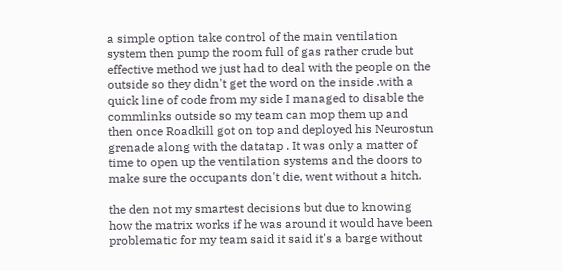a simple option take control of the main ventilation system then pump the room full of gas rather crude but effective method we just had to deal with the people on the outside so they didn't get the word on the inside .with a quick line of code from my side I managed to disable the commlinks outside so my team can mop them up and then once Roadkill got on top and deployed his Neurostun grenade along with the datatap . It was only a matter of time to open up the ventilation systems and the doors to make sure the occupants don't die, went without a hitch.

the den not my smartest decisions but due to knowing how the matrix works if he was around it would have been problematic for my team said it said it's a barge without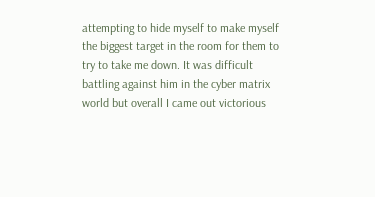attempting to hide myself to make myself the biggest target in the room for them to try to take me down. It was difficult battling against him in the cyber matrix world but overall I came out victorious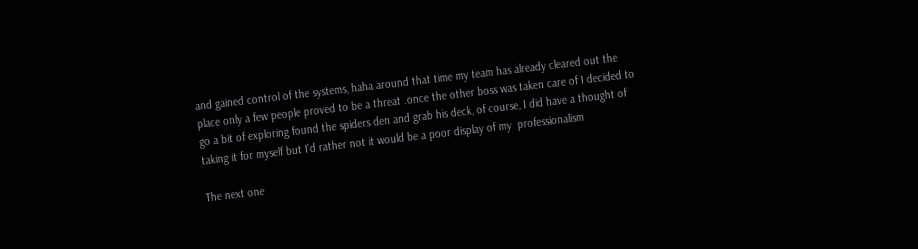and gained control of the systems, haha around that time my team has already cleared out the place only a few people proved to be a threat .once the other boss was taken care of I decided to go a bit of exploring found the spiders den and grab his deck, of course, I did have a thought of taking it for myself but I'd rather not it would be a poor display of my  professionalism

The next one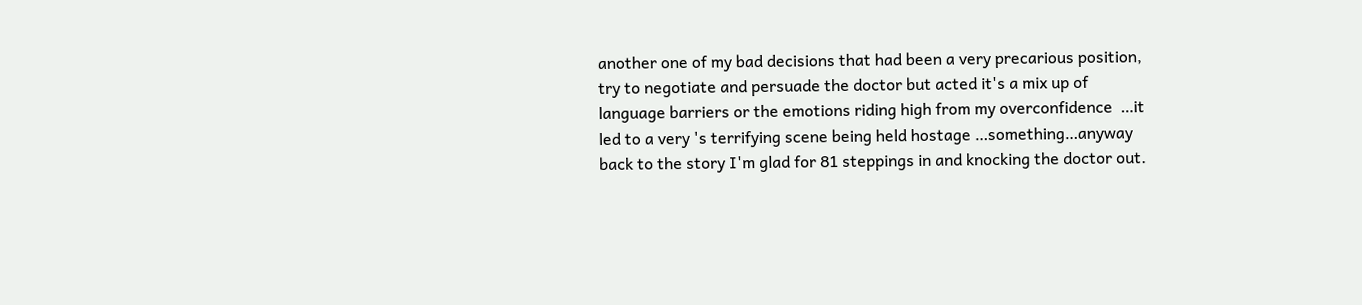another one of my bad decisions that had been a very precarious position, try to negotiate and persuade the doctor but acted it's a mix up of language barriers or the emotions riding high from my overconfidence  …it led to a very 's terrifying scene being held hostage …something…anyway back to the story I'm glad for 81 steppings in and knocking the doctor out.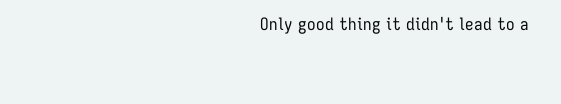Only good thing it didn't lead to a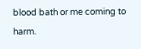blood bath or me coming to harm.